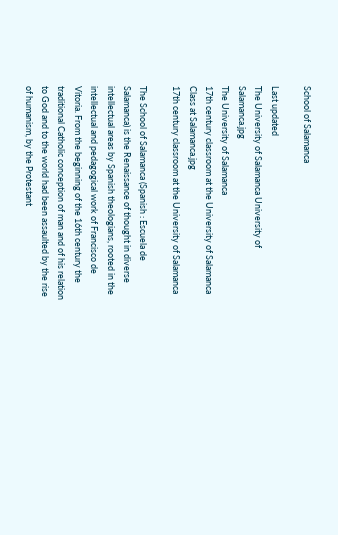School of Salamanca

Last updated
The University of Salamanca University of Salamanca.jpg
The University of Salamanca
17th century classroom at the University of Salamanca Class at Salamanca.jpg
17th century classroom at the University of Salamanca

The School of Salamanca (Spanish : Escuela de Salamanca) is the Renaissance of thought in diverse intellectual areas by Spanish theologians, rooted in the intellectual and pedagogical work of Francisco de Vitoria. From the beginning of the 16th century the traditional Catholic conception of man and of his relation to God and to the world had been assaulted by the rise of humanism, by the Protestant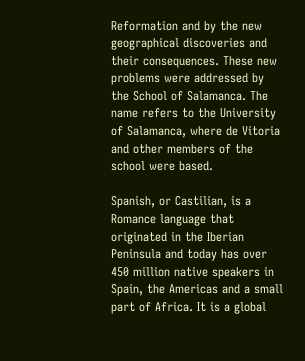Reformation and by the new geographical discoveries and their consequences. These new problems were addressed by the School of Salamanca. The name refers to the University of Salamanca, where de Vitoria and other members of the school were based.

Spanish, or Castilian, is a Romance language that originated in the Iberian Peninsula and today has over 450 million native speakers in Spain, the Americas and a small part of Africa. It is a global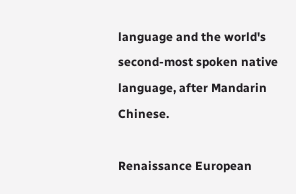language and the world's second-most spoken native language, after Mandarin Chinese.

Renaissance European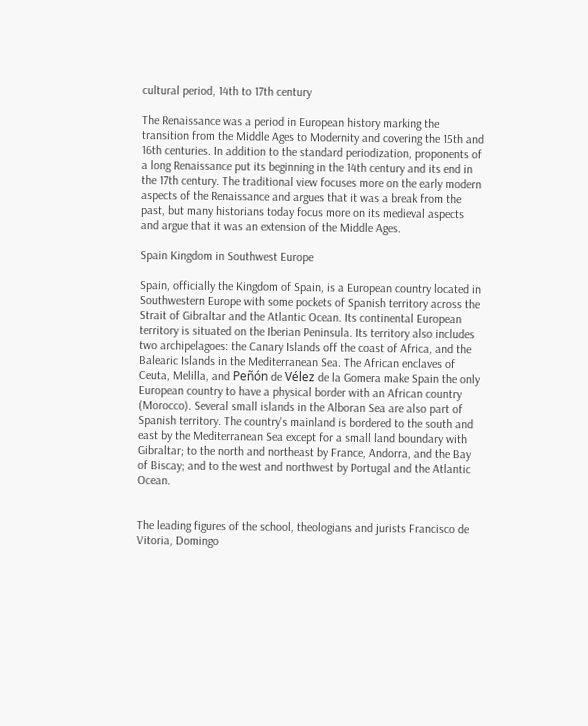cultural period, 14th to 17th century

The Renaissance was a period in European history marking the transition from the Middle Ages to Modernity and covering the 15th and 16th centuries. In addition to the standard periodization, proponents of a long Renaissance put its beginning in the 14th century and its end in the 17th century. The traditional view focuses more on the early modern aspects of the Renaissance and argues that it was a break from the past, but many historians today focus more on its medieval aspects and argue that it was an extension of the Middle Ages.

Spain Kingdom in Southwest Europe

Spain, officially the Kingdom of Spain, is a European country located in Southwestern Europe with some pockets of Spanish territory across the Strait of Gibraltar and the Atlantic Ocean. Its continental European territory is situated on the Iberian Peninsula. Its territory also includes two archipelagoes: the Canary Islands off the coast of Africa, and the Balearic Islands in the Mediterranean Sea. The African enclaves of Ceuta, Melilla, and Peñón de Vélez de la Gomera make Spain the only European country to have a physical border with an African country (Morocco). Several small islands in the Alboran Sea are also part of Spanish territory. The country's mainland is bordered to the south and east by the Mediterranean Sea except for a small land boundary with Gibraltar; to the north and northeast by France, Andorra, and the Bay of Biscay; and to the west and northwest by Portugal and the Atlantic Ocean.


The leading figures of the school, theologians and jurists Francisco de Vitoria, Domingo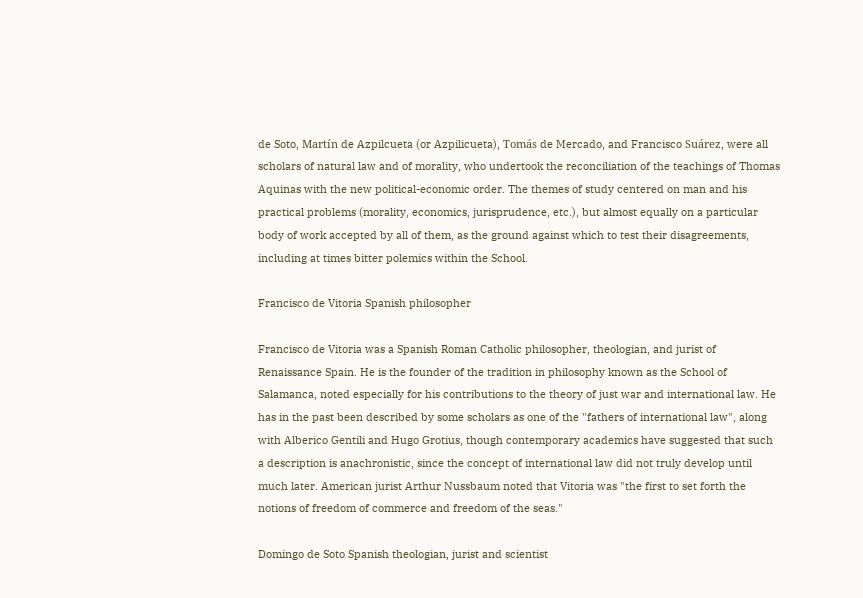de Soto, Martín de Azpilcueta (or Azpilicueta), Tomás de Mercado, and Francisco Suárez, were all scholars of natural law and of morality, who undertook the reconciliation of the teachings of Thomas Aquinas with the new political-economic order. The themes of study centered on man and his practical problems (morality, economics, jurisprudence, etc.), but almost equally on a particular body of work accepted by all of them, as the ground against which to test their disagreements, including at times bitter polemics within the School.

Francisco de Vitoria Spanish philosopher

Francisco de Vitoria was a Spanish Roman Catholic philosopher, theologian, and jurist of Renaissance Spain. He is the founder of the tradition in philosophy known as the School of Salamanca, noted especially for his contributions to the theory of just war and international law. He has in the past been described by some scholars as one of the "fathers of international law", along with Alberico Gentili and Hugo Grotius, though contemporary academics have suggested that such a description is anachronistic, since the concept of international law did not truly develop until much later. American jurist Arthur Nussbaum noted that Vitoria was "the first to set forth the notions of freedom of commerce and freedom of the seas."

Domingo de Soto Spanish theologian, jurist and scientist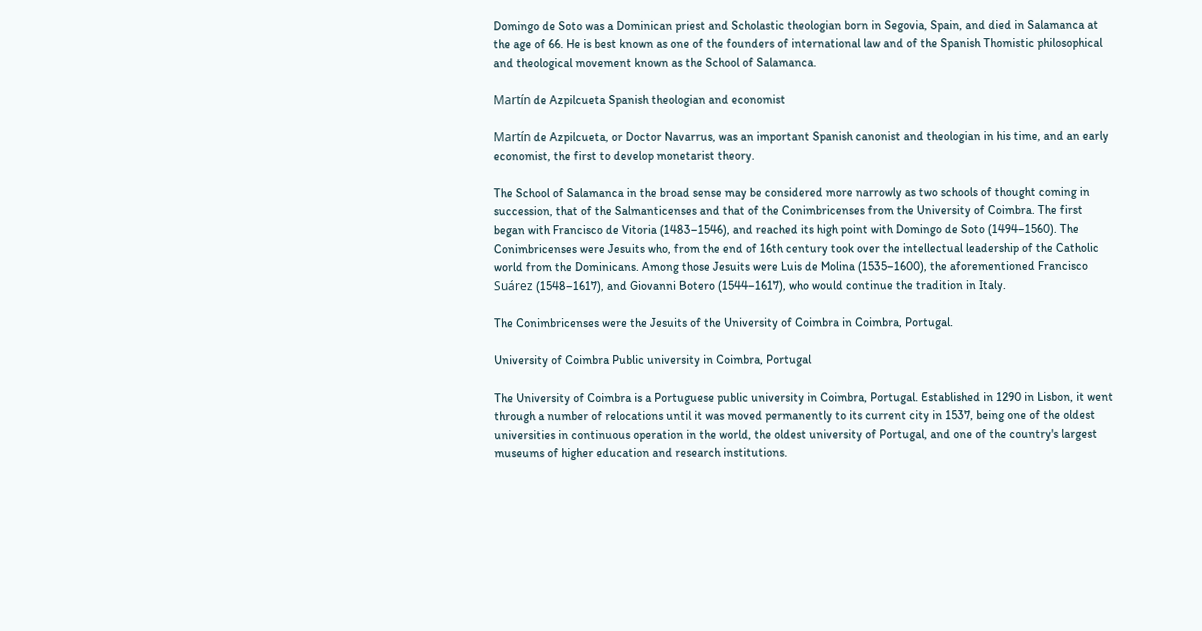Domingo de Soto was a Dominican priest and Scholastic theologian born in Segovia, Spain, and died in Salamanca at the age of 66. He is best known as one of the founders of international law and of the Spanish Thomistic philosophical and theological movement known as the School of Salamanca.

Martín de Azpilcueta Spanish theologian and economist

Martín de Azpilcueta, or Doctor Navarrus, was an important Spanish canonist and theologian in his time, and an early economist, the first to develop monetarist theory.

The School of Salamanca in the broad sense may be considered more narrowly as two schools of thought coming in succession, that of the Salmanticenses and that of the Conimbricenses from the University of Coimbra. The first began with Francisco de Vitoria (1483–1546), and reached its high point with Domingo de Soto (1494–1560). The Conimbricenses were Jesuits who, from the end of 16th century took over the intellectual leadership of the Catholic world from the Dominicans. Among those Jesuits were Luis de Molina (1535–1600), the aforementioned Francisco Suárez (1548–1617), and Giovanni Botero (1544–1617), who would continue the tradition in Italy.

The Conimbricenses were the Jesuits of the University of Coimbra in Coimbra, Portugal.

University of Coimbra Public university in Coimbra, Portugal

The University of Coimbra is a Portuguese public university in Coimbra, Portugal. Established in 1290 in Lisbon, it went through a number of relocations until it was moved permanently to its current city in 1537, being one of the oldest universities in continuous operation in the world, the oldest university of Portugal, and one of the country's largest museums of higher education and research institutions.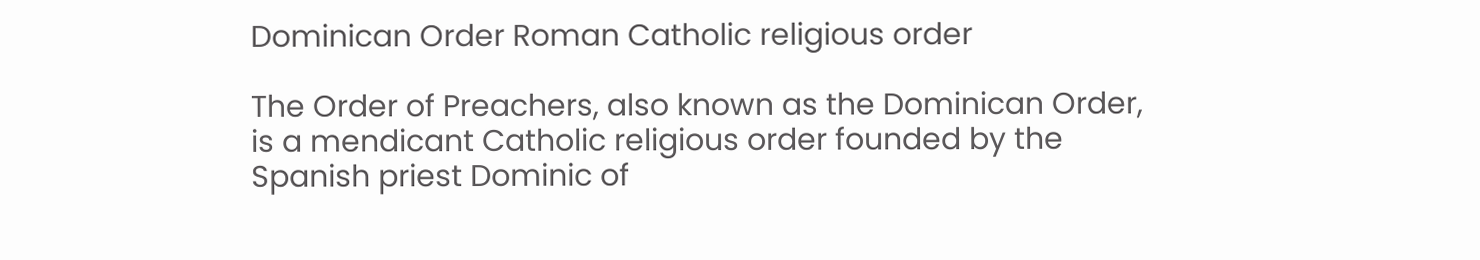Dominican Order Roman Catholic religious order

The Order of Preachers, also known as the Dominican Order, is a mendicant Catholic religious order founded by the Spanish priest Dominic of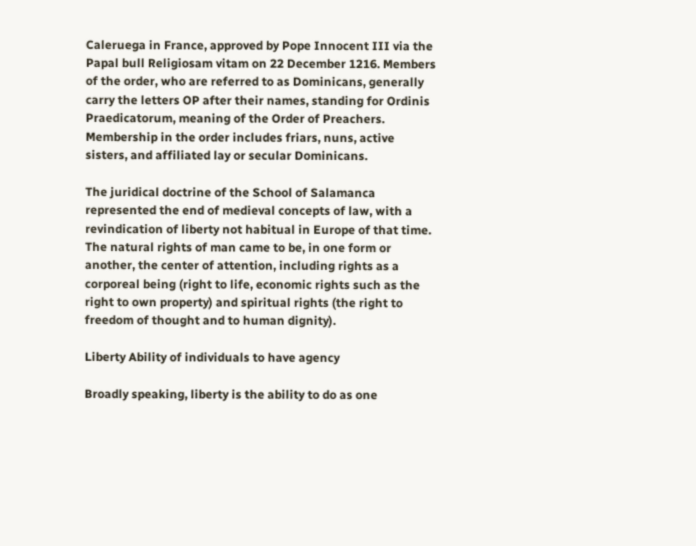Caleruega in France, approved by Pope Innocent III via the Papal bull Religiosam vitam on 22 December 1216. Members of the order, who are referred to as Dominicans, generally carry the letters OP after their names, standing for Ordinis Praedicatorum, meaning of the Order of Preachers. Membership in the order includes friars, nuns, active sisters, and affiliated lay or secular Dominicans.

The juridical doctrine of the School of Salamanca represented the end of medieval concepts of law, with a revindication of liberty not habitual in Europe of that time. The natural rights of man came to be, in one form or another, the center of attention, including rights as a corporeal being (right to life, economic rights such as the right to own property) and spiritual rights (the right to freedom of thought and to human dignity).

Liberty Ability of individuals to have agency

Broadly speaking, liberty is the ability to do as one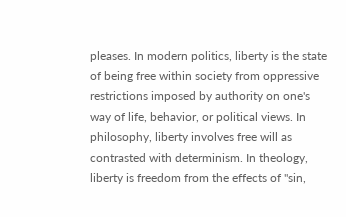pleases. In modern politics, liberty is the state of being free within society from oppressive restrictions imposed by authority on one's way of life, behavior, or political views. In philosophy, liberty involves free will as contrasted with determinism. In theology, liberty is freedom from the effects of "sin,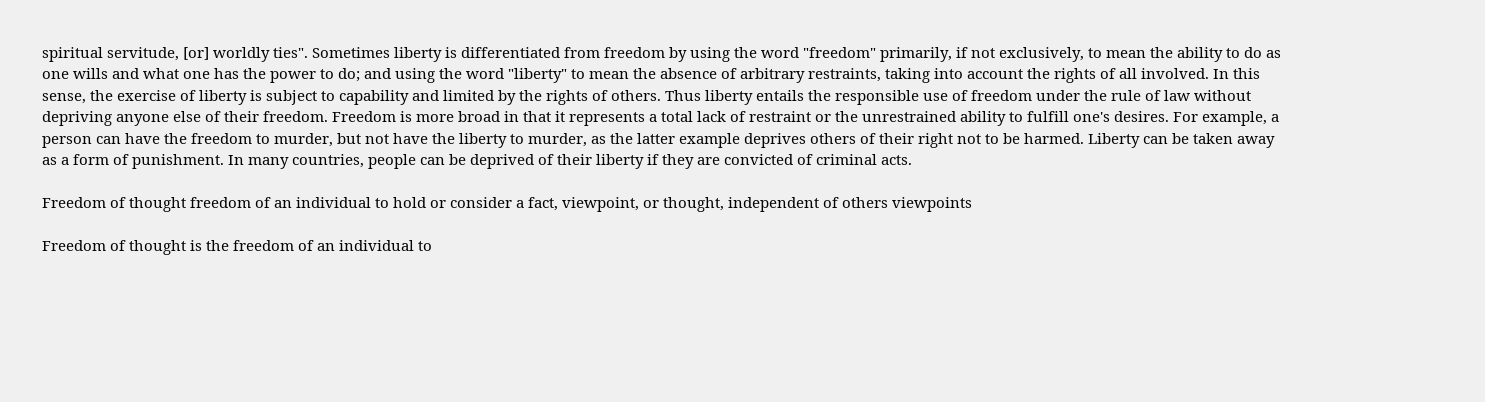spiritual servitude, [or] worldly ties". Sometimes liberty is differentiated from freedom by using the word "freedom" primarily, if not exclusively, to mean the ability to do as one wills and what one has the power to do; and using the word "liberty" to mean the absence of arbitrary restraints, taking into account the rights of all involved. In this sense, the exercise of liberty is subject to capability and limited by the rights of others. Thus liberty entails the responsible use of freedom under the rule of law without depriving anyone else of their freedom. Freedom is more broad in that it represents a total lack of restraint or the unrestrained ability to fulfill one's desires. For example, a person can have the freedom to murder, but not have the liberty to murder, as the latter example deprives others of their right not to be harmed. Liberty can be taken away as a form of punishment. In many countries, people can be deprived of their liberty if they are convicted of criminal acts.

Freedom of thought freedom of an individual to hold or consider a fact, viewpoint, or thought, independent of others viewpoints

Freedom of thought is the freedom of an individual to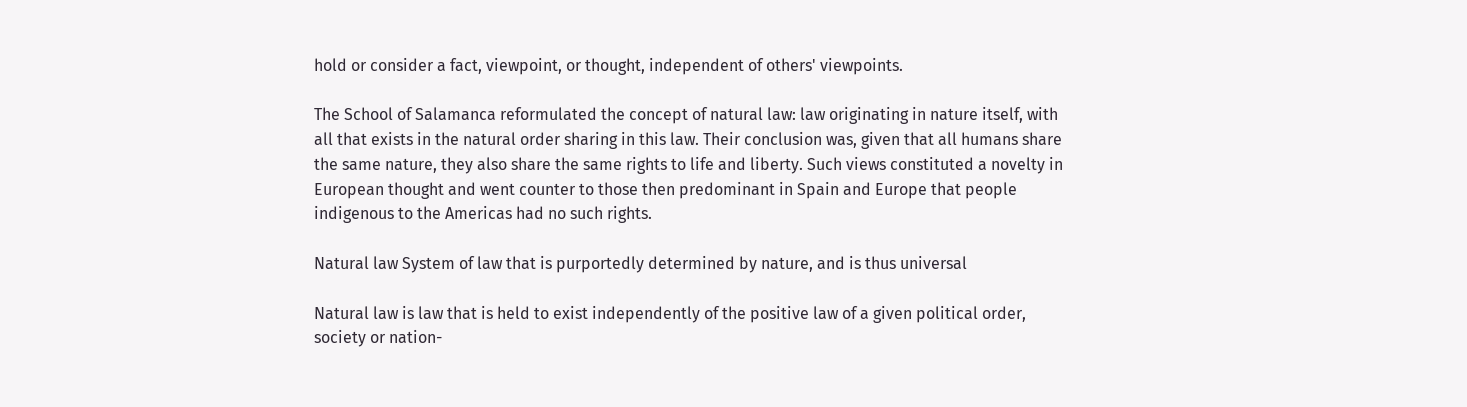hold or consider a fact, viewpoint, or thought, independent of others' viewpoints.

The School of Salamanca reformulated the concept of natural law: law originating in nature itself, with all that exists in the natural order sharing in this law. Their conclusion was, given that all humans share the same nature, they also share the same rights to life and liberty. Such views constituted a novelty in European thought and went counter to those then predominant in Spain and Europe that people indigenous to the Americas had no such rights.

Natural law System of law that is purportedly determined by nature, and is thus universal

Natural law is law that is held to exist independently of the positive law of a given political order, society or nation-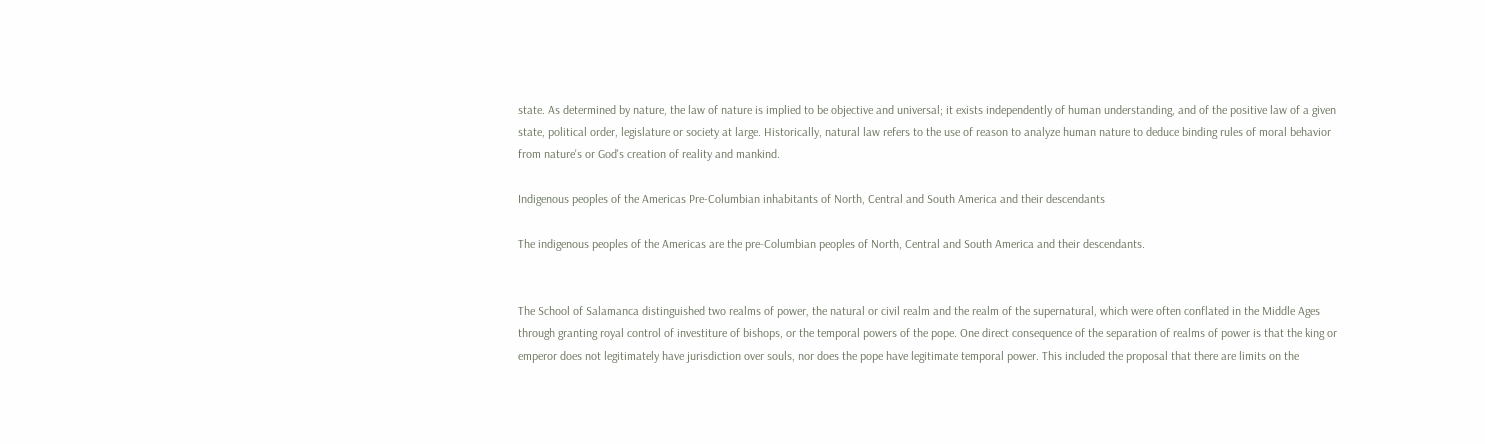state. As determined by nature, the law of nature is implied to be objective and universal; it exists independently of human understanding, and of the positive law of a given state, political order, legislature or society at large. Historically, natural law refers to the use of reason to analyze human nature to deduce binding rules of moral behavior from nature's or God's creation of reality and mankind.

Indigenous peoples of the Americas Pre-Columbian inhabitants of North, Central and South America and their descendants

The indigenous peoples of the Americas are the pre-Columbian peoples of North, Central and South America and their descendants.


The School of Salamanca distinguished two realms of power, the natural or civil realm and the realm of the supernatural, which were often conflated in the Middle Ages through granting royal control of investiture of bishops, or the temporal powers of the pope. One direct consequence of the separation of realms of power is that the king or emperor does not legitimately have jurisdiction over souls, nor does the pope have legitimate temporal power. This included the proposal that there are limits on the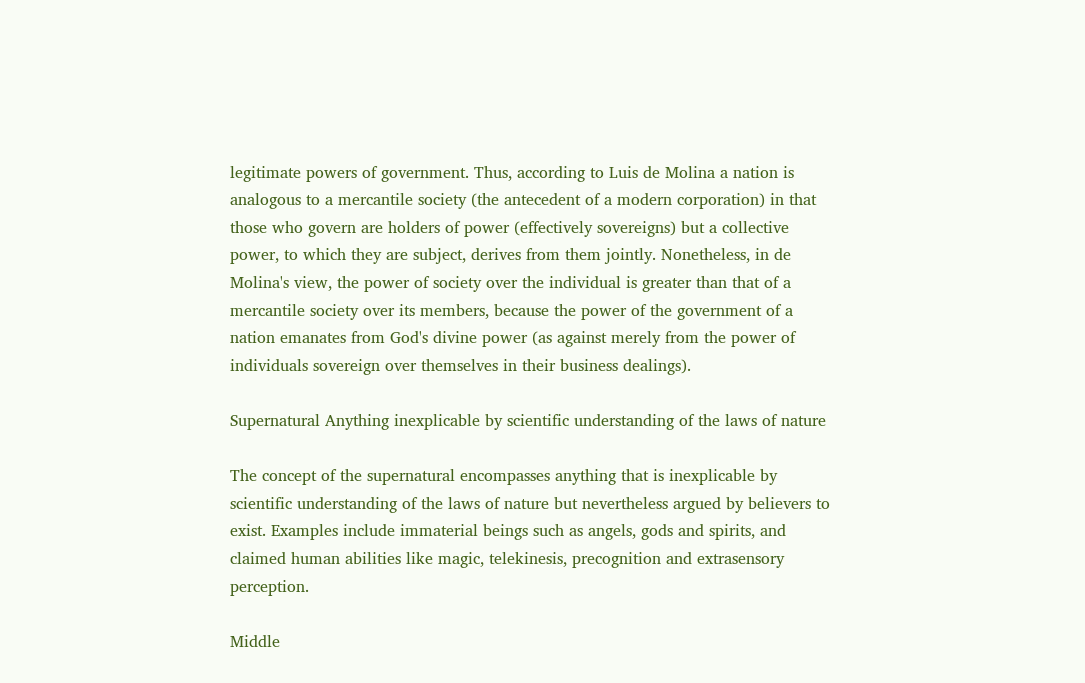legitimate powers of government. Thus, according to Luis de Molina a nation is analogous to a mercantile society (the antecedent of a modern corporation) in that those who govern are holders of power (effectively sovereigns) but a collective power, to which they are subject, derives from them jointly. Nonetheless, in de Molina's view, the power of society over the individual is greater than that of a mercantile society over its members, because the power of the government of a nation emanates from God's divine power (as against merely from the power of individuals sovereign over themselves in their business dealings).

Supernatural Anything inexplicable by scientific understanding of the laws of nature

The concept of the supernatural encompasses anything that is inexplicable by scientific understanding of the laws of nature but nevertheless argued by believers to exist. Examples include immaterial beings such as angels, gods and spirits, and claimed human abilities like magic, telekinesis, precognition and extrasensory perception.

Middle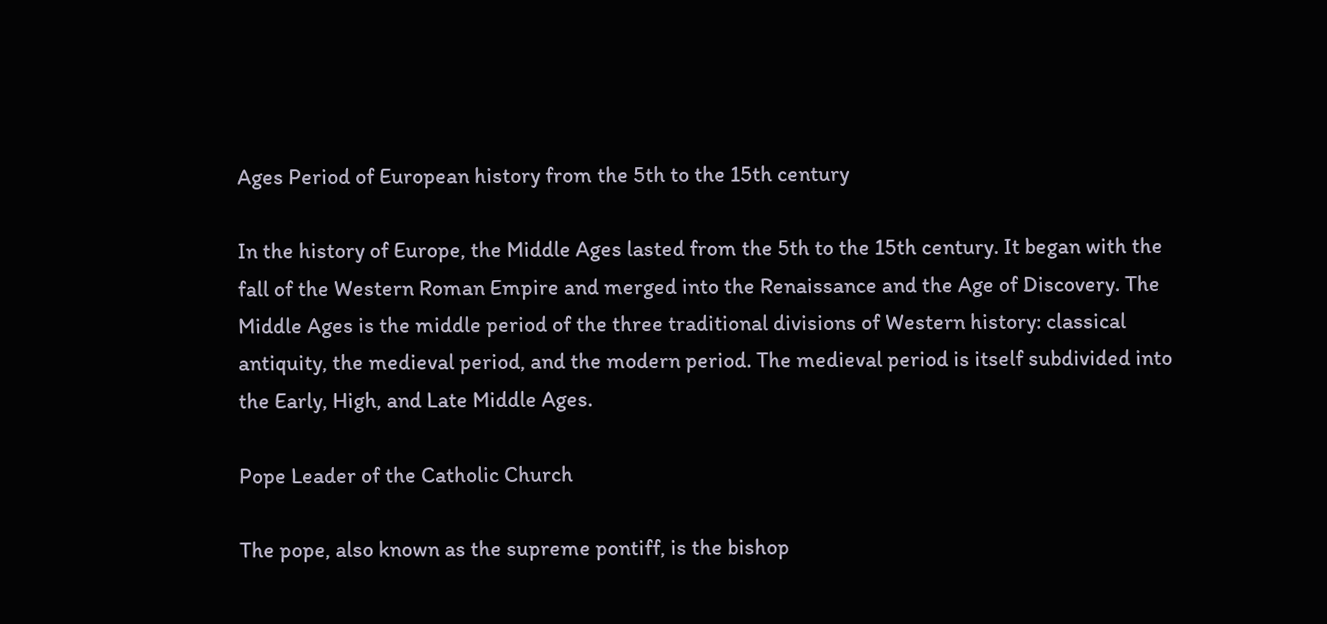Ages Period of European history from the 5th to the 15th century

In the history of Europe, the Middle Ages lasted from the 5th to the 15th century. It began with the fall of the Western Roman Empire and merged into the Renaissance and the Age of Discovery. The Middle Ages is the middle period of the three traditional divisions of Western history: classical antiquity, the medieval period, and the modern period. The medieval period is itself subdivided into the Early, High, and Late Middle Ages.

Pope Leader of the Catholic Church

The pope, also known as the supreme pontiff, is the bishop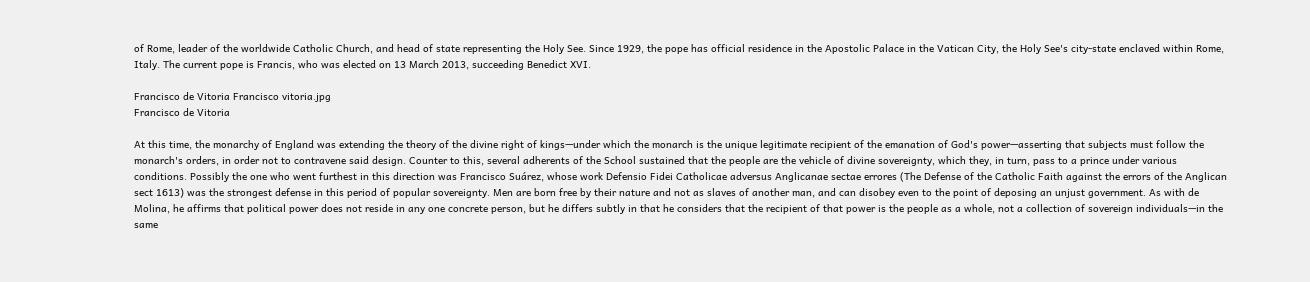of Rome, leader of the worldwide Catholic Church, and head of state representing the Holy See. Since 1929, the pope has official residence in the Apostolic Palace in the Vatican City, the Holy See's city-state enclaved within Rome, Italy. The current pope is Francis, who was elected on 13 March 2013, succeeding Benedict XVI.

Francisco de Vitoria Francisco vitoria.jpg
Francisco de Vitoria

At this time, the monarchy of England was extending the theory of the divine right of kings—under which the monarch is the unique legitimate recipient of the emanation of God's power—asserting that subjects must follow the monarch's orders, in order not to contravene said design. Counter to this, several adherents of the School sustained that the people are the vehicle of divine sovereignty, which they, in turn, pass to a prince under various conditions. Possibly the one who went furthest in this direction was Francisco Suárez, whose work Defensio Fidei Catholicae adversus Anglicanae sectae errores (The Defense of the Catholic Faith against the errors of the Anglican sect 1613) was the strongest defense in this period of popular sovereignty. Men are born free by their nature and not as slaves of another man, and can disobey even to the point of deposing an unjust government. As with de Molina, he affirms that political power does not reside in any one concrete person, but he differs subtly in that he considers that the recipient of that power is the people as a whole, not a collection of sovereign individuals—in the same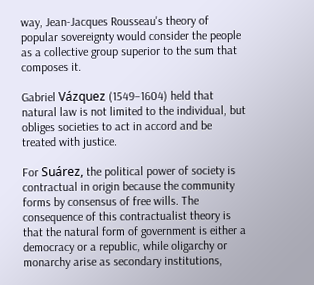way, Jean-Jacques Rousseau's theory of popular sovereignty would consider the people as a collective group superior to the sum that composes it.

Gabriel Vázquez (1549–1604) held that natural law is not limited to the individual, but obliges societies to act in accord and be treated with justice.

For Suárez, the political power of society is contractual in origin because the community forms by consensus of free wills. The consequence of this contractualist theory is that the natural form of government is either a democracy or a republic, while oligarchy or monarchy arise as secondary institutions,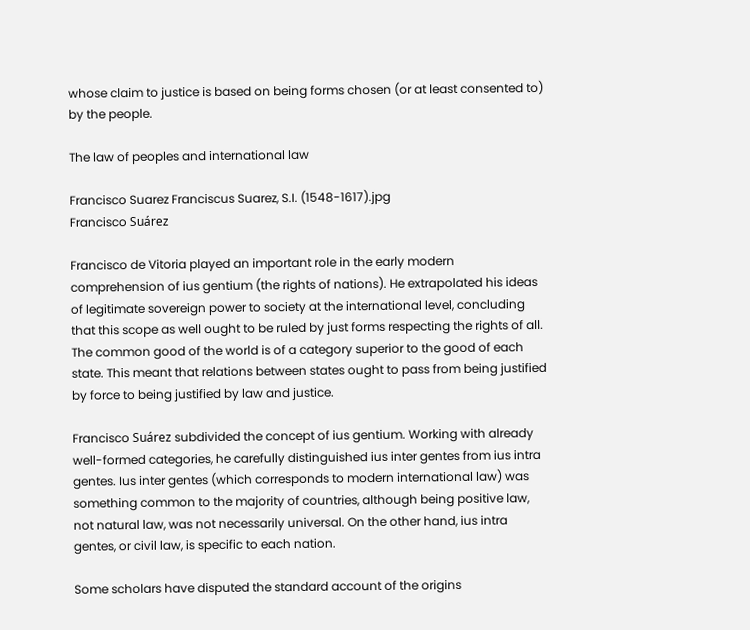whose claim to justice is based on being forms chosen (or at least consented to) by the people.

The law of peoples and international law

Francisco Suarez Franciscus Suarez, S.I. (1548-1617).jpg
Francisco Suárez

Francisco de Vitoria played an important role in the early modern comprehension of ius gentium (the rights of nations). He extrapolated his ideas of legitimate sovereign power to society at the international level, concluding that this scope as well ought to be ruled by just forms respecting the rights of all. The common good of the world is of a category superior to the good of each state. This meant that relations between states ought to pass from being justified by force to being justified by law and justice.

Francisco Suárez subdivided the concept of ius gentium. Working with already well-formed categories, he carefully distinguished ius inter gentes from ius intra gentes. Ius inter gentes (which corresponds to modern international law) was something common to the majority of countries, although being positive law, not natural law, was not necessarily universal. On the other hand, ius intra gentes, or civil law, is specific to each nation.

Some scholars have disputed the standard account of the origins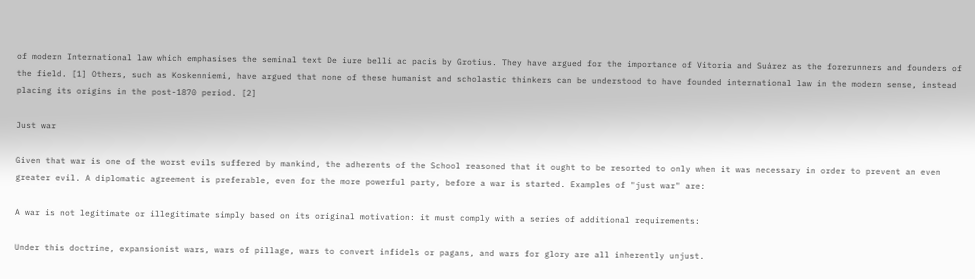of modern International law which emphasises the seminal text De iure belli ac pacis by Grotius. They have argued for the importance of Vitoria and Suárez as the forerunners and founders of the field. [1] Others, such as Koskenniemi, have argued that none of these humanist and scholastic thinkers can be understood to have founded international law in the modern sense, instead placing its origins in the post-1870 period. [2]

Just war

Given that war is one of the worst evils suffered by mankind, the adherents of the School reasoned that it ought to be resorted to only when it was necessary in order to prevent an even greater evil. A diplomatic agreement is preferable, even for the more powerful party, before a war is started. Examples of "just war" are:

A war is not legitimate or illegitimate simply based on its original motivation: it must comply with a series of additional requirements:

Under this doctrine, expansionist wars, wars of pillage, wars to convert infidels or pagans, and wars for glory are all inherently unjust.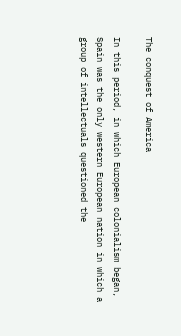The conquest of America

In this period, in which European colonialism began, Spain was the only western European nation in which a group of intellectuals questioned the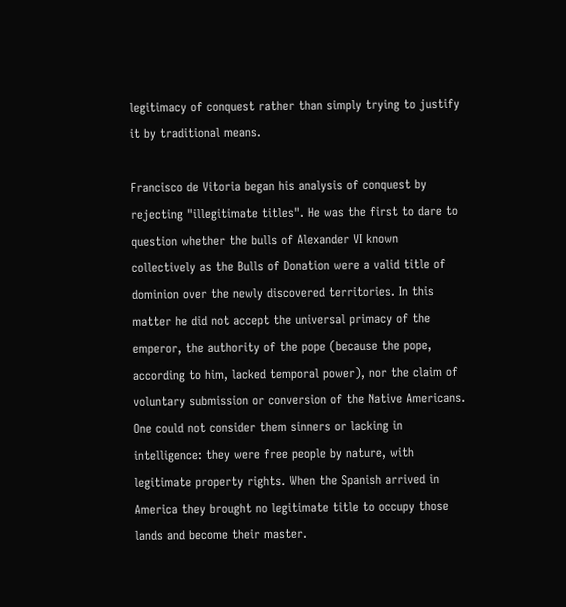legitimacy of conquest rather than simply trying to justify it by traditional means.

Francisco de Vitoria began his analysis of conquest by rejecting "illegitimate titles". He was the first to dare to question whether the bulls of Alexander VI known collectively as the Bulls of Donation were a valid title of dominion over the newly discovered territories. In this matter he did not accept the universal primacy of the emperor, the authority of the pope (because the pope, according to him, lacked temporal power), nor the claim of voluntary submission or conversion of the Native Americans. One could not consider them sinners or lacking in intelligence: they were free people by nature, with legitimate property rights. When the Spanish arrived in America they brought no legitimate title to occupy those lands and become their master.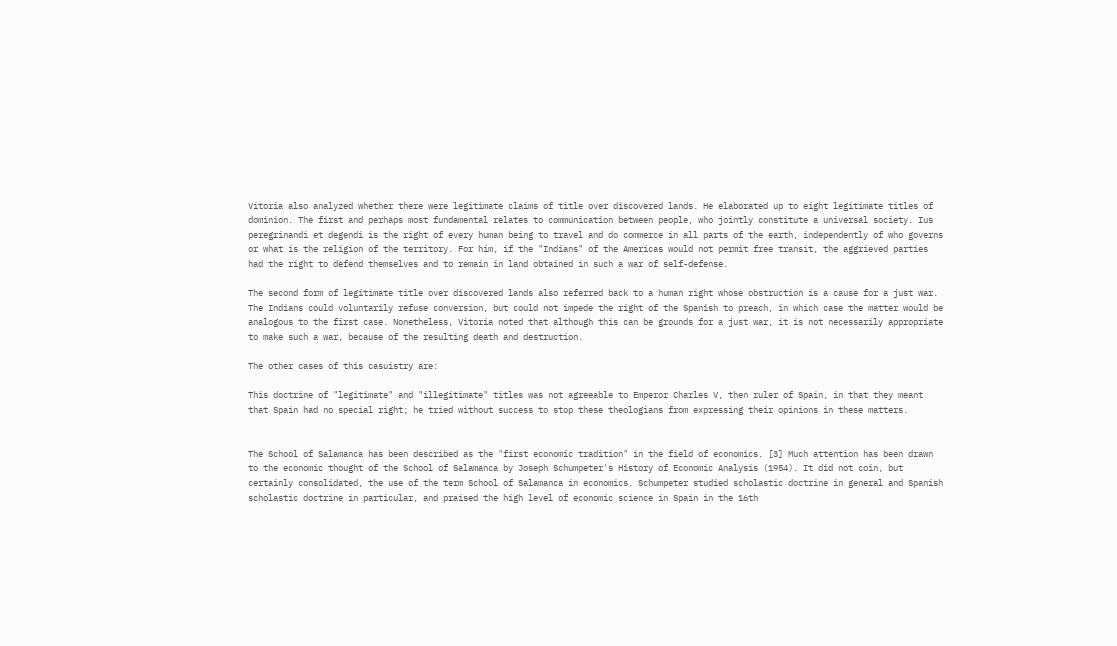Vitoria also analyzed whether there were legitimate claims of title over discovered lands. He elaborated up to eight legitimate titles of dominion. The first and perhaps most fundamental relates to communication between people, who jointly constitute a universal society. Ius peregrinandi et degendi is the right of every human being to travel and do commerce in all parts of the earth, independently of who governs or what is the religion of the territory. For him, if the "Indians" of the Americas would not permit free transit, the aggrieved parties had the right to defend themselves and to remain in land obtained in such a war of self-defense.

The second form of legitimate title over discovered lands also referred back to a human right whose obstruction is a cause for a just war. The Indians could voluntarily refuse conversion, but could not impede the right of the Spanish to preach, in which case the matter would be analogous to the first case. Nonetheless, Vitoria noted that although this can be grounds for a just war, it is not necessarily appropriate to make such a war, because of the resulting death and destruction.

The other cases of this casuistry are:

This doctrine of "legitimate" and "illegitimate" titles was not agreeable to Emperor Charles V, then ruler of Spain, in that they meant that Spain had no special right; he tried without success to stop these theologians from expressing their opinions in these matters.


The School of Salamanca has been described as the "first economic tradition" in the field of economics. [3] Much attention has been drawn to the economic thought of the School of Salamanca by Joseph Schumpeter's History of Economic Analysis (1954). It did not coin, but certainly consolidated, the use of the term School of Salamanca in economics. Schumpeter studied scholastic doctrine in general and Spanish scholastic doctrine in particular, and praised the high level of economic science in Spain in the 16th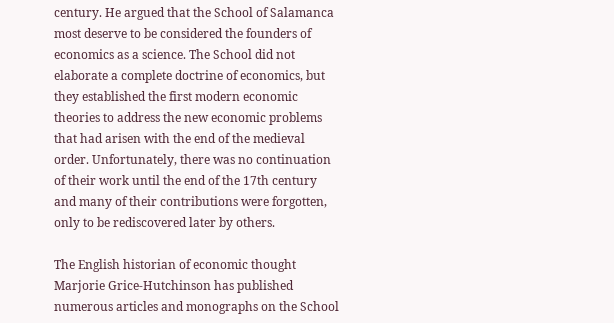century. He argued that the School of Salamanca most deserve to be considered the founders of economics as a science. The School did not elaborate a complete doctrine of economics, but they established the first modern economic theories to address the new economic problems that had arisen with the end of the medieval order. Unfortunately, there was no continuation of their work until the end of the 17th century and many of their contributions were forgotten, only to be rediscovered later by others.

The English historian of economic thought Marjorie Grice-Hutchinson has published numerous articles and monographs on the School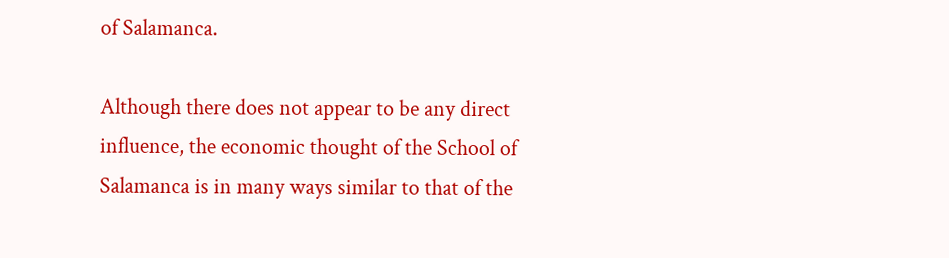of Salamanca.

Although there does not appear to be any direct influence, the economic thought of the School of Salamanca is in many ways similar to that of the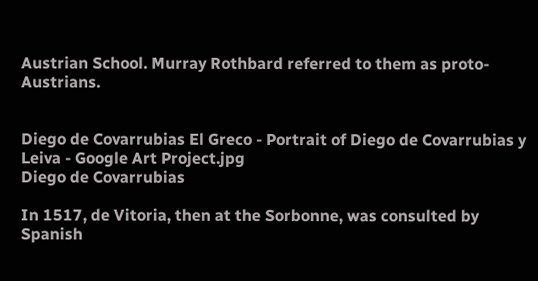Austrian School. Murray Rothbard referred to them as proto-Austrians.


Diego de Covarrubias El Greco - Portrait of Diego de Covarrubias y Leiva - Google Art Project.jpg
Diego de Covarrubias

In 1517, de Vitoria, then at the Sorbonne, was consulted by Spanish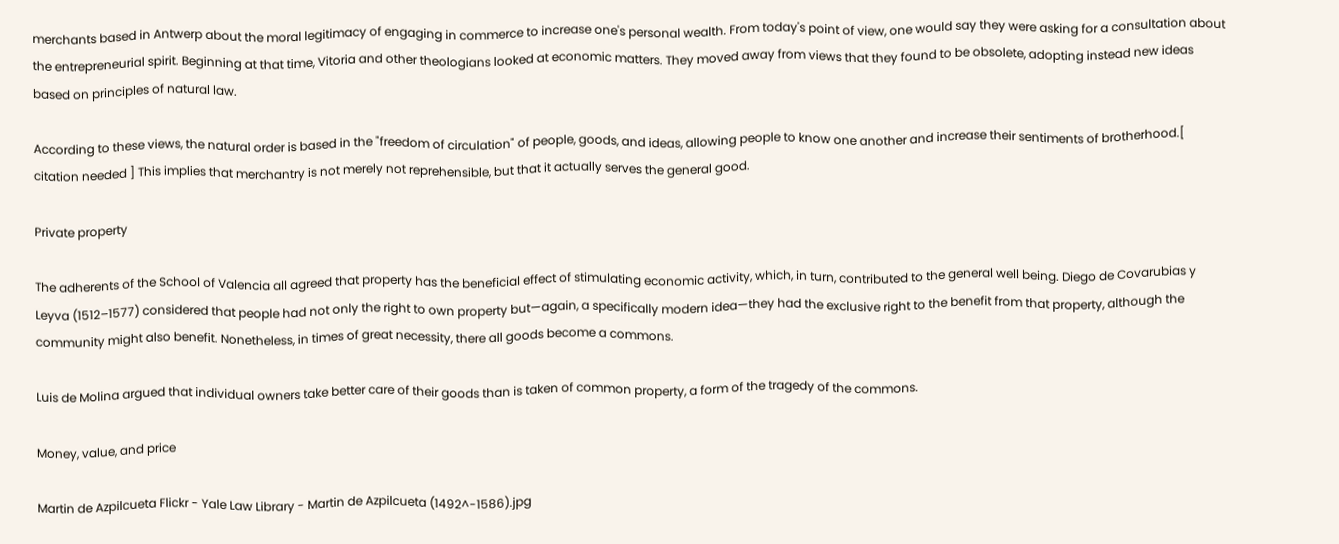merchants based in Antwerp about the moral legitimacy of engaging in commerce to increase one's personal wealth. From today's point of view, one would say they were asking for a consultation about the entrepreneurial spirit. Beginning at that time, Vitoria and other theologians looked at economic matters. They moved away from views that they found to be obsolete, adopting instead new ideas based on principles of natural law.

According to these views, the natural order is based in the "freedom of circulation" of people, goods, and ideas, allowing people to know one another and increase their sentiments of brotherhood.[ citation needed ] This implies that merchantry is not merely not reprehensible, but that it actually serves the general good.

Private property

The adherents of the School of Valencia all agreed that property has the beneficial effect of stimulating economic activity, which, in turn, contributed to the general well being. Diego de Covarubias y Leyva (1512–1577) considered that people had not only the right to own property but—again, a specifically modern idea—they had the exclusive right to the benefit from that property, although the community might also benefit. Nonetheless, in times of great necessity, there all goods become a commons.

Luis de Molina argued that individual owners take better care of their goods than is taken of common property, a form of the tragedy of the commons.

Money, value, and price

Martin de Azpilcueta Flickr - Yale Law Library - Martin de Azpilcueta (1492^-1586).jpg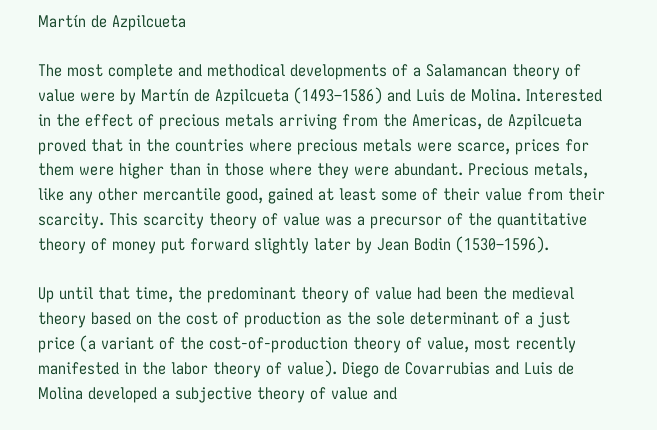Martín de Azpilcueta

The most complete and methodical developments of a Salamancan theory of value were by Martín de Azpilcueta (1493–1586) and Luis de Molina. Interested in the effect of precious metals arriving from the Americas, de Azpilcueta proved that in the countries where precious metals were scarce, prices for them were higher than in those where they were abundant. Precious metals, like any other mercantile good, gained at least some of their value from their scarcity. This scarcity theory of value was a precursor of the quantitative theory of money put forward slightly later by Jean Bodin (1530–1596).

Up until that time, the predominant theory of value had been the medieval theory based on the cost of production as the sole determinant of a just price (a variant of the cost-of-production theory of value, most recently manifested in the labor theory of value). Diego de Covarrubias and Luis de Molina developed a subjective theory of value and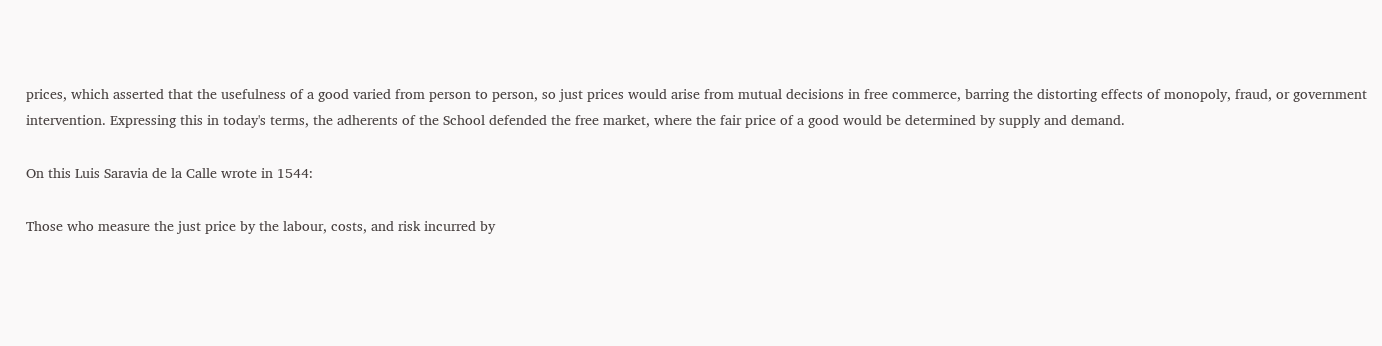prices, which asserted that the usefulness of a good varied from person to person, so just prices would arise from mutual decisions in free commerce, barring the distorting effects of monopoly, fraud, or government intervention. Expressing this in today's terms, the adherents of the School defended the free market, where the fair price of a good would be determined by supply and demand.

On this Luis Saravia de la Calle wrote in 1544:

Those who measure the just price by the labour, costs, and risk incurred by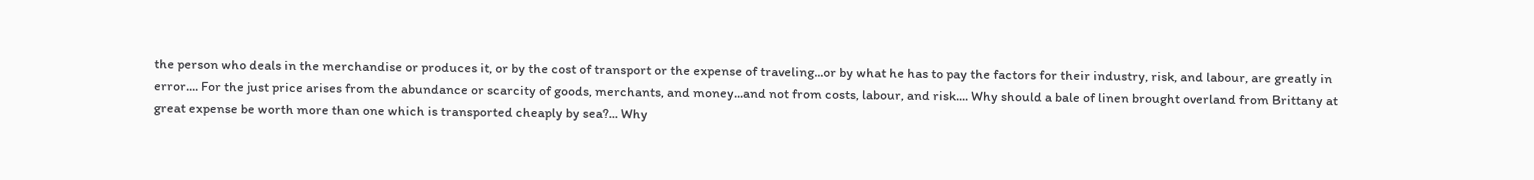the person who deals in the merchandise or produces it, or by the cost of transport or the expense of traveling...or by what he has to pay the factors for their industry, risk, and labour, are greatly in error.... For the just price arises from the abundance or scarcity of goods, merchants, and money...and not from costs, labour, and risk.... Why should a bale of linen brought overland from Brittany at great expense be worth more than one which is transported cheaply by sea?... Why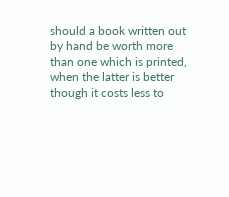should a book written out by hand be worth more than one which is printed, when the latter is better though it costs less to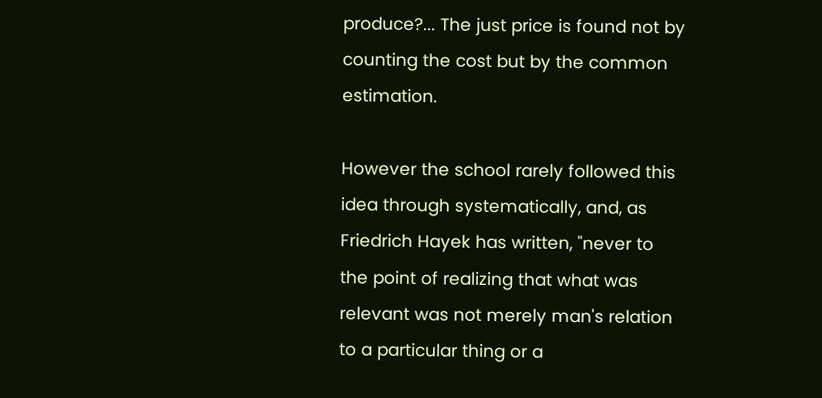produce?... The just price is found not by counting the cost but by the common estimation.

However the school rarely followed this idea through systematically, and, as Friedrich Hayek has written, "never to the point of realizing that what was relevant was not merely man's relation to a particular thing or a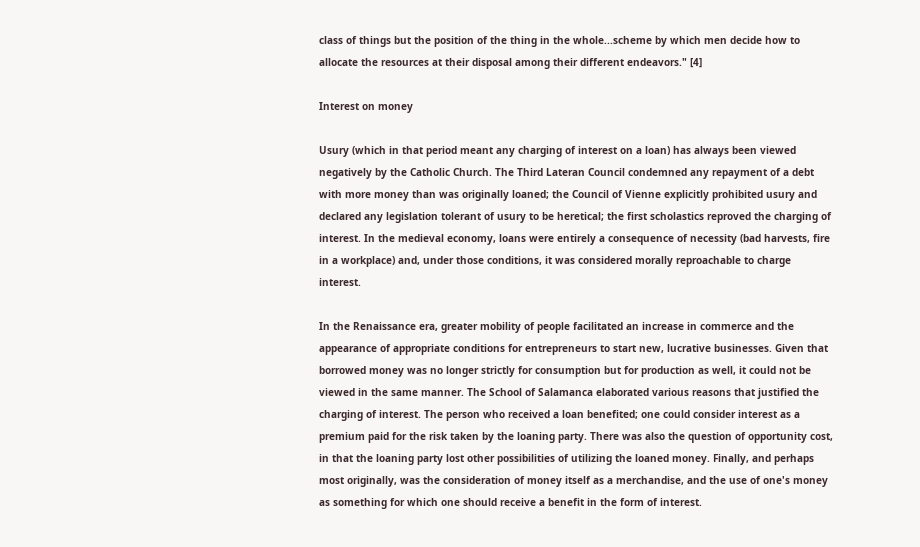class of things but the position of the thing in the whole...scheme by which men decide how to allocate the resources at their disposal among their different endeavors." [4]

Interest on money

Usury (which in that period meant any charging of interest on a loan) has always been viewed negatively by the Catholic Church. The Third Lateran Council condemned any repayment of a debt with more money than was originally loaned; the Council of Vienne explicitly prohibited usury and declared any legislation tolerant of usury to be heretical; the first scholastics reproved the charging of interest. In the medieval economy, loans were entirely a consequence of necessity (bad harvests, fire in a workplace) and, under those conditions, it was considered morally reproachable to charge interest.

In the Renaissance era, greater mobility of people facilitated an increase in commerce and the appearance of appropriate conditions for entrepreneurs to start new, lucrative businesses. Given that borrowed money was no longer strictly for consumption but for production as well, it could not be viewed in the same manner. The School of Salamanca elaborated various reasons that justified the charging of interest. The person who received a loan benefited; one could consider interest as a premium paid for the risk taken by the loaning party. There was also the question of opportunity cost, in that the loaning party lost other possibilities of utilizing the loaned money. Finally, and perhaps most originally, was the consideration of money itself as a merchandise, and the use of one's money as something for which one should receive a benefit in the form of interest.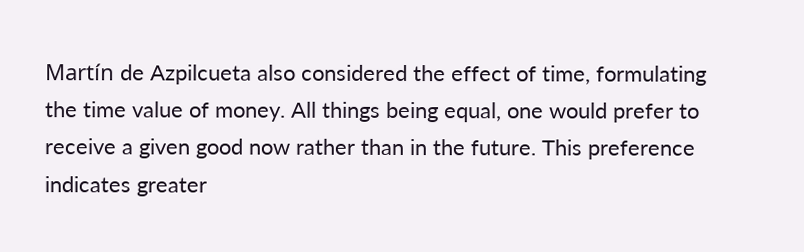Martín de Azpilcueta also considered the effect of time, formulating the time value of money. All things being equal, one would prefer to receive a given good now rather than in the future. This preference indicates greater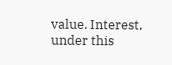value. Interest, under this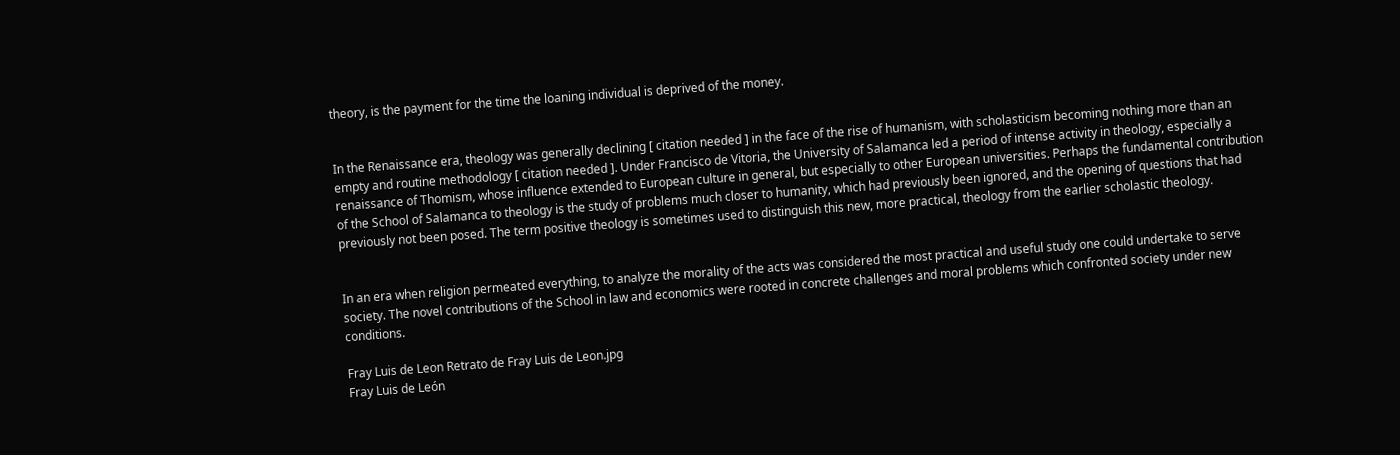theory, is the payment for the time the loaning individual is deprived of the money.


In the Renaissance era, theology was generally declining [ citation needed ] in the face of the rise of humanism, with scholasticism becoming nothing more than an empty and routine methodology [ citation needed ]. Under Francisco de Vitoria, the University of Salamanca led a period of intense activity in theology, especially a renaissance of Thomism, whose influence extended to European culture in general, but especially to other European universities. Perhaps the fundamental contribution of the School of Salamanca to theology is the study of problems much closer to humanity, which had previously been ignored, and the opening of questions that had previously not been posed. The term positive theology is sometimes used to distinguish this new, more practical, theology from the earlier scholastic theology.


In an era when religion permeated everything, to analyze the morality of the acts was considered the most practical and useful study one could undertake to serve society. The novel contributions of the School in law and economics were rooted in concrete challenges and moral problems which confronted society under new conditions.

Fray Luis de Leon Retrato de Fray Luis de Leon.jpg
Fray Luis de León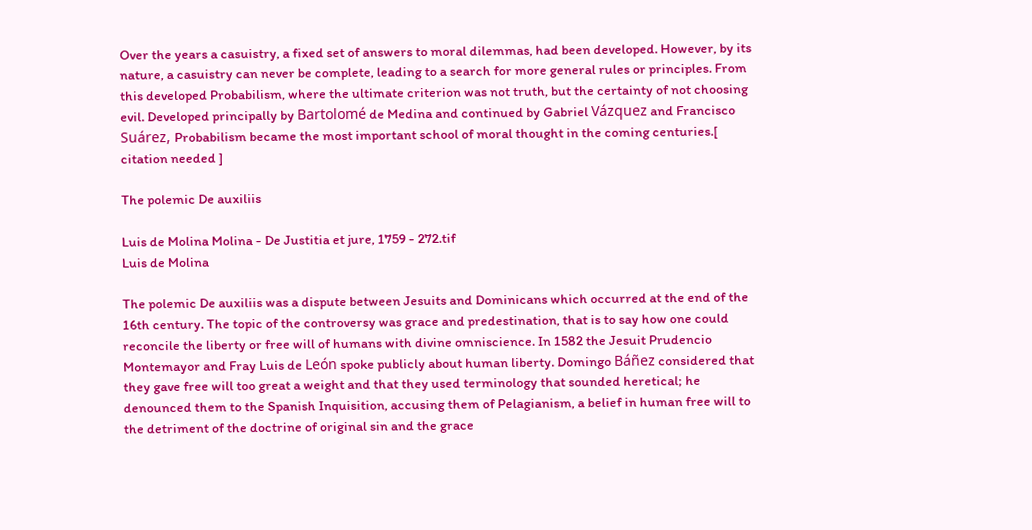Over the years a casuistry, a fixed set of answers to moral dilemmas, had been developed. However, by its nature, a casuistry can never be complete, leading to a search for more general rules or principles. From this developed Probabilism, where the ultimate criterion was not truth, but the certainty of not choosing evil. Developed principally by Bartolomé de Medina and continued by Gabriel Vázquez and Francisco Suárez, Probabilism became the most important school of moral thought in the coming centuries.[ citation needed ]

The polemic De auxiliis

Luis de Molina Molina - De Justitia et jure, 1759 - 272.tif
Luis de Molina

The polemic De auxiliis was a dispute between Jesuits and Dominicans which occurred at the end of the 16th century. The topic of the controversy was grace and predestination, that is to say how one could reconcile the liberty or free will of humans with divine omniscience. In 1582 the Jesuit Prudencio Montemayor and Fray Luis de León spoke publicly about human liberty. Domingo Báñez considered that they gave free will too great a weight and that they used terminology that sounded heretical; he denounced them to the Spanish Inquisition, accusing them of Pelagianism, a belief in human free will to the detriment of the doctrine of original sin and the grace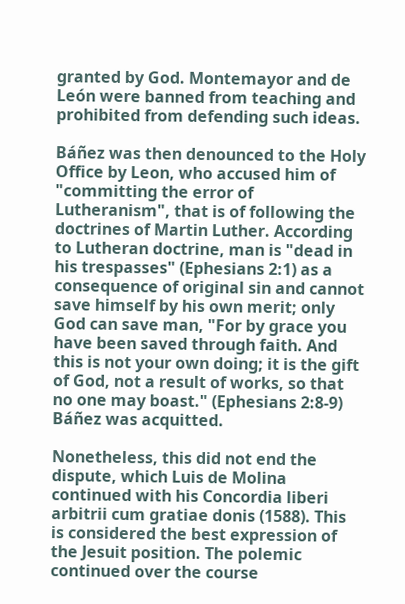granted by God. Montemayor and de León were banned from teaching and prohibited from defending such ideas.

Báñez was then denounced to the Holy Office by Leon, who accused him of "committing the error of Lutheranism", that is of following the doctrines of Martin Luther. According to Lutheran doctrine, man is "dead in his trespasses" (Ephesians 2:1) as a consequence of original sin and cannot save himself by his own merit; only God can save man, "For by grace you have been saved through faith. And this is not your own doing; it is the gift of God, not a result of works, so that no one may boast." (Ephesians 2:8-9) Báñez was acquitted.

Nonetheless, this did not end the dispute, which Luis de Molina continued with his Concordia liberi arbitrii cum gratiae donis (1588). This is considered the best expression of the Jesuit position. The polemic continued over the course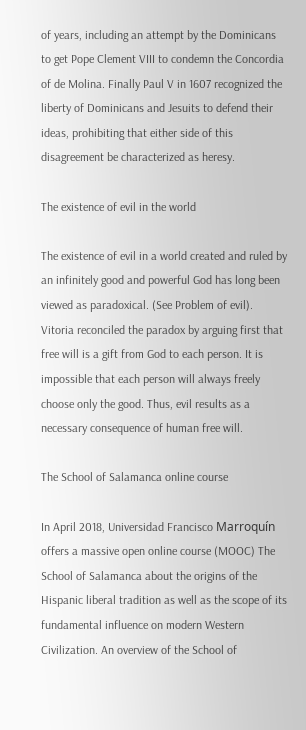of years, including an attempt by the Dominicans to get Pope Clement VIII to condemn the Concordia of de Molina. Finally Paul V in 1607 recognized the liberty of Dominicans and Jesuits to defend their ideas, prohibiting that either side of this disagreement be characterized as heresy.

The existence of evil in the world

The existence of evil in a world created and ruled by an infinitely good and powerful God has long been viewed as paradoxical. (See Problem of evil). Vitoria reconciled the paradox by arguing first that free will is a gift from God to each person. It is impossible that each person will always freely choose only the good. Thus, evil results as a necessary consequence of human free will.

The School of Salamanca online course

In April 2018, Universidad Francisco Marroquín offers a massive open online course (MOOC) The School of Salamanca about the origins of the Hispanic liberal tradition as well as the scope of its fundamental influence on modern Western Civilization. An overview of the School of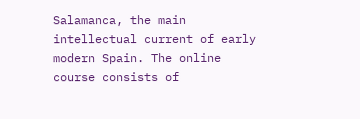Salamanca, the main intellectual current of early modern Spain. The online course consists of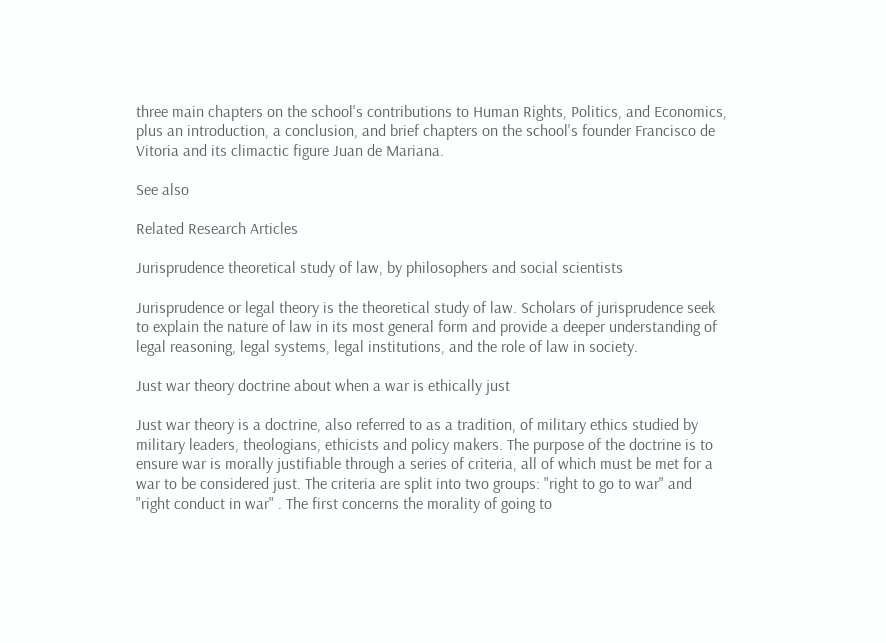three main chapters on the school's contributions to Human Rights, Politics, and Economics, plus an introduction, a conclusion, and brief chapters on the school's founder Francisco de Vitoria and its climactic figure Juan de Mariana.

See also

Related Research Articles

Jurisprudence theoretical study of law, by philosophers and social scientists

Jurisprudence or legal theory is the theoretical study of law. Scholars of jurisprudence seek to explain the nature of law in its most general form and provide a deeper understanding of legal reasoning, legal systems, legal institutions, and the role of law in society.

Just war theory doctrine about when a war is ethically just

Just war theory is a doctrine, also referred to as a tradition, of military ethics studied by military leaders, theologians, ethicists and policy makers. The purpose of the doctrine is to ensure war is morally justifiable through a series of criteria, all of which must be met for a war to be considered just. The criteria are split into two groups: "right to go to war" and "right conduct in war" . The first concerns the morality of going to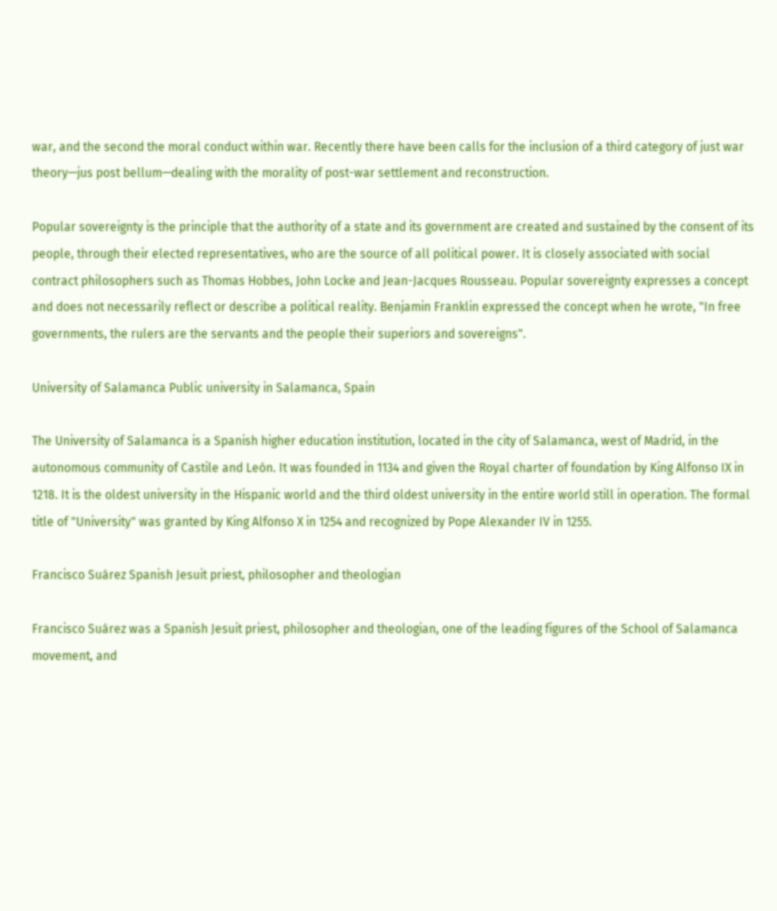war, and the second the moral conduct within war. Recently there have been calls for the inclusion of a third category of just war theory—jus post bellum—dealing with the morality of post-war settlement and reconstruction.

Popular sovereignty is the principle that the authority of a state and its government are created and sustained by the consent of its people, through their elected representatives, who are the source of all political power. It is closely associated with social contract philosophers such as Thomas Hobbes, John Locke and Jean-Jacques Rousseau. Popular sovereignty expresses a concept and does not necessarily reflect or describe a political reality. Benjamin Franklin expressed the concept when he wrote, "In free governments, the rulers are the servants and the people their superiors and sovereigns".

University of Salamanca Public university in Salamanca, Spain

The University of Salamanca is a Spanish higher education institution, located in the city of Salamanca, west of Madrid, in the autonomous community of Castile and León. It was founded in 1134 and given the Royal charter of foundation by King Alfonso IX in 1218. It is the oldest university in the Hispanic world and the third oldest university in the entire world still in operation. The formal title of "University" was granted by King Alfonso X in 1254 and recognized by Pope Alexander IV in 1255.

Francisco Suárez Spanish Jesuit priest, philosopher and theologian

Francisco Suárez was a Spanish Jesuit priest, philosopher and theologian, one of the leading figures of the School of Salamanca movement, and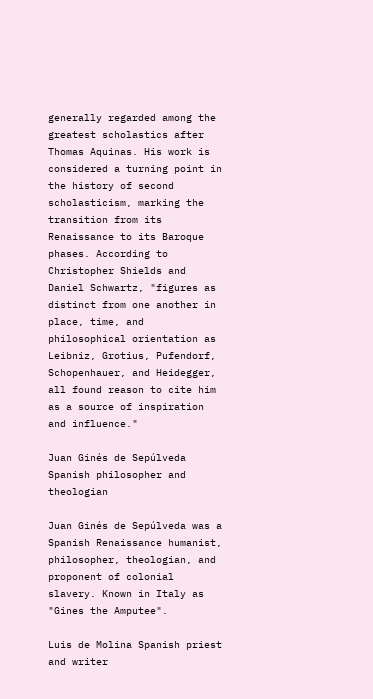generally regarded among the greatest scholastics after Thomas Aquinas. His work is considered a turning point in the history of second scholasticism, marking the transition from its Renaissance to its Baroque phases. According to Christopher Shields and Daniel Schwartz, "figures as distinct from one another in place, time, and philosophical orientation as Leibniz, Grotius, Pufendorf, Schopenhauer, and Heidegger, all found reason to cite him as a source of inspiration and influence."

Juan Ginés de Sepúlveda Spanish philosopher and theologian

Juan Ginés de Sepúlveda was a Spanish Renaissance humanist, philosopher, theologian, and proponent of colonial slavery. Known in Italy as "Gines the Amputee".

Luis de Molina Spanish priest and writer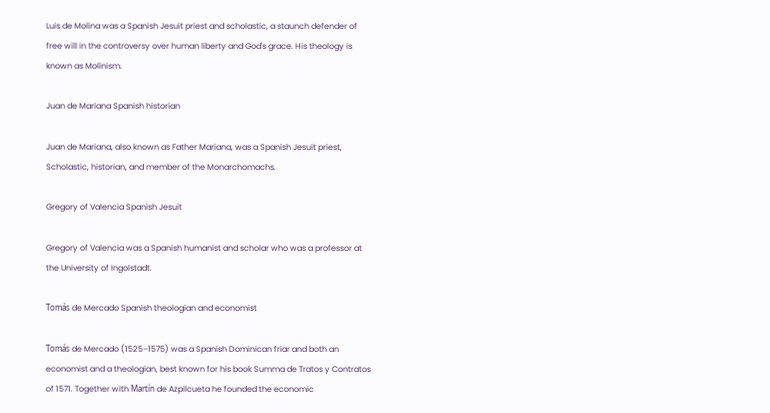Luis de Molina was a Spanish Jesuit priest and scholastic, a staunch defender of free will in the controversy over human liberty and God's grace. His theology is known as Molinism.

Juan de Mariana Spanish historian

Juan de Mariana, also known as Father Mariana, was a Spanish Jesuit priest, Scholastic, historian, and member of the Monarchomachs.

Gregory of Valencia Spanish Jesuit

Gregory of Valencia was a Spanish humanist and scholar who was a professor at the University of Ingolstadt.

Tomás de Mercado Spanish theologian and economist

Tomás de Mercado (1525–1575) was a Spanish Dominican friar and both an economist and a theologian, best known for his book Summa de Tratos y Contratos of 1571. Together with Martín de Azpilcueta he founded the economic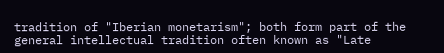tradition of "Iberian monetarism"; both form part of the general intellectual tradition often known as "Late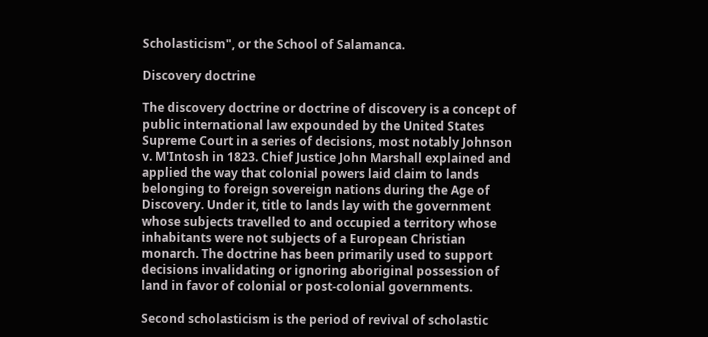Scholasticism", or the School of Salamanca.

Discovery doctrine

The discovery doctrine or doctrine of discovery is a concept of public international law expounded by the United States Supreme Court in a series of decisions, most notably Johnson v. M'Intosh in 1823. Chief Justice John Marshall explained and applied the way that colonial powers laid claim to lands belonging to foreign sovereign nations during the Age of Discovery. Under it, title to lands lay with the government whose subjects travelled to and occupied a territory whose inhabitants were not subjects of a European Christian monarch. The doctrine has been primarily used to support decisions invalidating or ignoring aboriginal possession of land in favor of colonial or post-colonial governments.

Second scholasticism is the period of revival of scholastic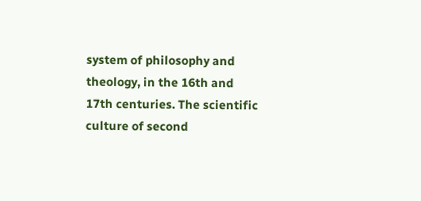system of philosophy and theology, in the 16th and 17th centuries. The scientific culture of second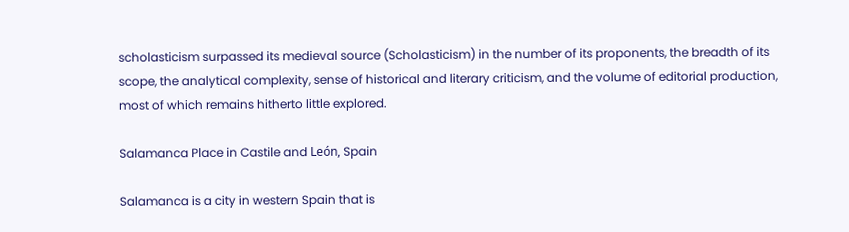scholasticism surpassed its medieval source (Scholasticism) in the number of its proponents, the breadth of its scope, the analytical complexity, sense of historical and literary criticism, and the volume of editorial production, most of which remains hitherto little explored.

Salamanca Place in Castile and León, Spain

Salamanca is a city in western Spain that is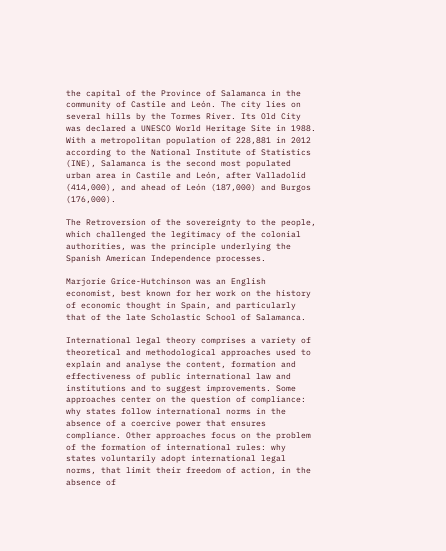the capital of the Province of Salamanca in the community of Castile and León. The city lies on several hills by the Tormes River. Its Old City was declared a UNESCO World Heritage Site in 1988. With a metropolitan population of 228,881 in 2012 according to the National Institute of Statistics (INE), Salamanca is the second most populated urban area in Castile and León, after Valladolid (414,000), and ahead of León (187,000) and Burgos (176,000).

The Retroversion of the sovereignty to the people, which challenged the legitimacy of the colonial authorities, was the principle underlying the Spanish American Independence processes.

Marjorie Grice-Hutchinson was an English economist, best known for her work on the history of economic thought in Spain, and particularly that of the late Scholastic School of Salamanca.

International legal theory comprises a variety of theoretical and methodological approaches used to explain and analyse the content, formation and effectiveness of public international law and institutions and to suggest improvements. Some approaches center on the question of compliance: why states follow international norms in the absence of a coercive power that ensures compliance. Other approaches focus on the problem of the formation of international rules: why states voluntarily adopt international legal norms, that limit their freedom of action, in the absence of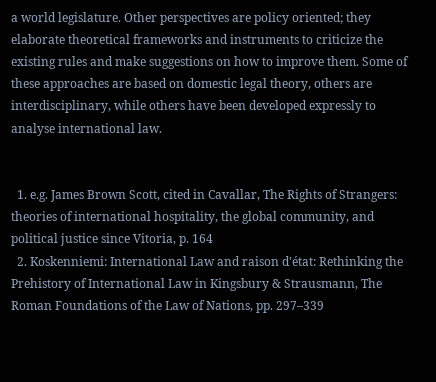a world legislature. Other perspectives are policy oriented; they elaborate theoretical frameworks and instruments to criticize the existing rules and make suggestions on how to improve them. Some of these approaches are based on domestic legal theory, others are interdisciplinary, while others have been developed expressly to analyse international law.


  1. e.g. James Brown Scott, cited in Cavallar, The Rights of Strangers: theories of international hospitality, the global community, and political justice since Vitoria, p. 164
  2. Koskenniemi: International Law and raison d'état: Rethinking the Prehistory of International Law in Kingsbury & Strausmann, The Roman Foundations of the Law of Nations, pp. 297–339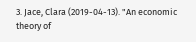3. Jace, Clara (2019-04-13). "An economic theory of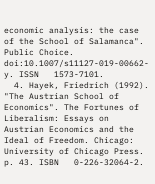economic analysis: the case of the School of Salamanca". Public Choice. doi:10.1007/s11127-019-00662-y. ISSN   1573-7101.
  4. Hayek, Friedrich (1992). "The Austrian School of Economics". The Fortunes of Liberalism: Essays on Austrian Economics and the Ideal of Freedom. Chicago: University of Chicago Press. p. 43. ISBN   0-226-32064-2.